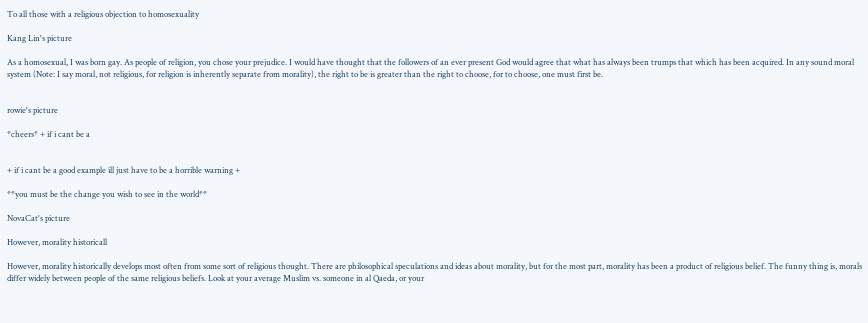To all those with a religious objection to homosexuality

Kang Lin's picture

As a homosexual, I was born gay. As people of religion, you chose your prejudice. I would have thought that the followers of an ever present God would agree that what has always been trumps that which has been acquired. In any sound moral system (Note: I say moral, not religious, for religion is inherently separate from morality), the right to be is greater than the right to choose, for to choose, one must first be.


rowie's picture

*cheers* + if i cant be a


+ if i cant be a good example ill just have to be a horrible warning +

**you must be the change you wish to see in the world**

NovaCat's picture

However, morality historicall

However, morality historically develops most often from some sort of religious thought. There are philosophical speculations and ideas about morality, but for the most part, morality has been a product of religious belief. The funny thing is, morals differ widely between people of the same religious beliefs. Look at your average Muslim vs. someone in al Qaeda, or your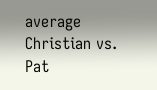average Christian vs. Pat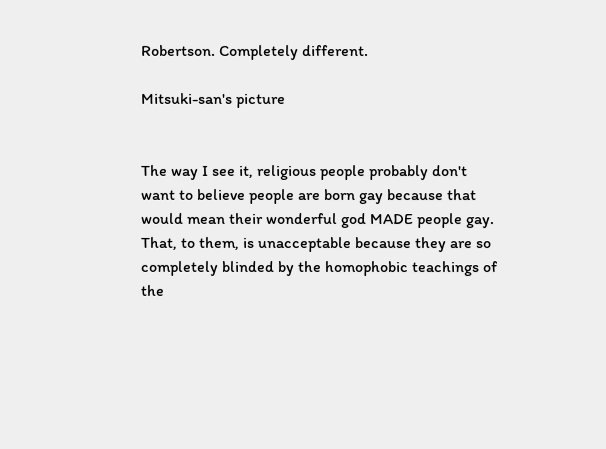Robertson. Completely different.

Mitsuki-san's picture


The way I see it, religious people probably don't want to believe people are born gay because that would mean their wonderful god MADE people gay. That, to them, is unacceptable because they are so completely blinded by the homophobic teachings of the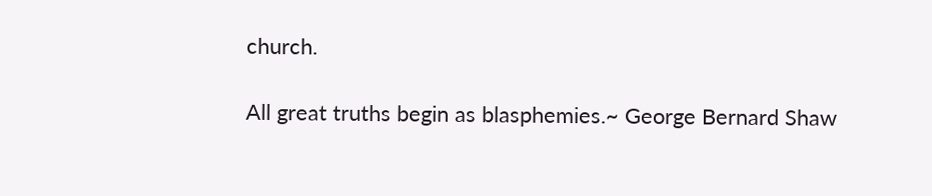church.

All great truths begin as blasphemies.~ George Bernard Shaw